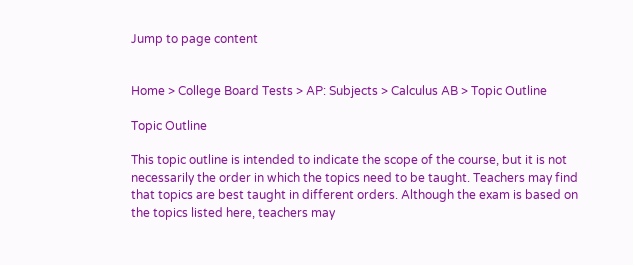Jump to page content


Home > College Board Tests > AP: Subjects > Calculus AB > Topic Outline

Topic Outline

This topic outline is intended to indicate the scope of the course, but it is not necessarily the order in which the topics need to be taught. Teachers may find that topics are best taught in different orders. Although the exam is based on the topics listed here, teachers may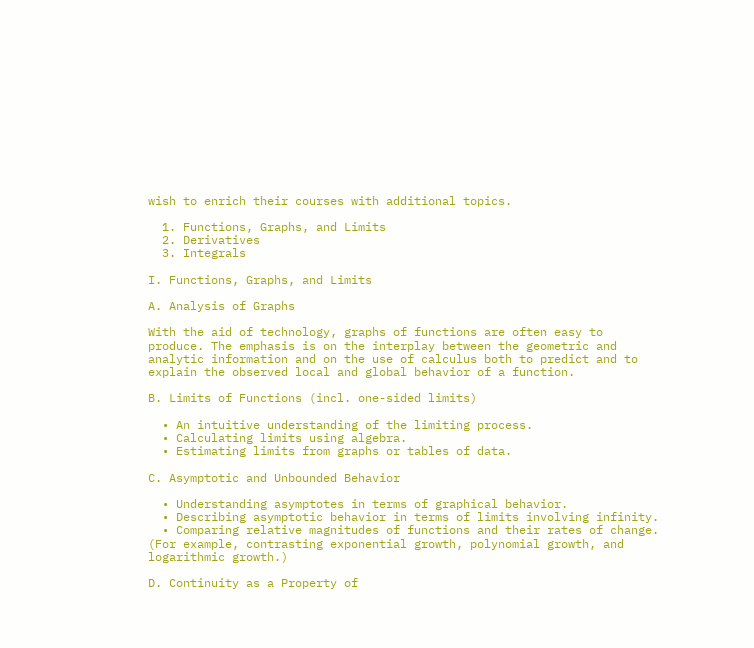wish to enrich their courses with additional topics.

  1. Functions, Graphs, and Limits
  2. Derivatives
  3. Integrals

I. Functions, Graphs, and Limits

A. Analysis of Graphs

With the aid of technology, graphs of functions are often easy to produce. The emphasis is on the interplay between the geometric and analytic information and on the use of calculus both to predict and to explain the observed local and global behavior of a function.

B. Limits of Functions (incl. one-sided limits)

  • An intuitive understanding of the limiting process.
  • Calculating limits using algebra.
  • Estimating limits from graphs or tables of data.

C. Asymptotic and Unbounded Behavior

  • Understanding asymptotes in terms of graphical behavior.
  • Describing asymptotic behavior in terms of limits involving infinity.
  • Comparing relative magnitudes of functions and their rates of change. (For example, contrasting exponential growth, polynomial growth, and logarithmic growth.)

D. Continuity as a Property of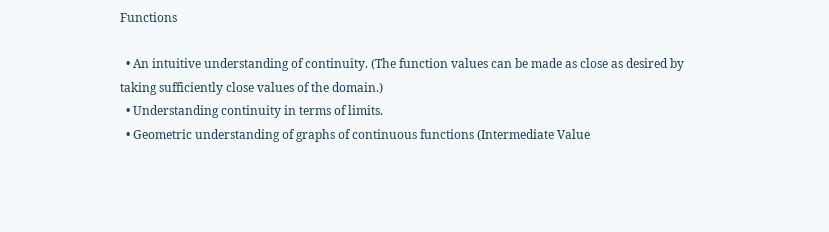Functions

  • An intuitive understanding of continuity. (The function values can be made as close as desired by taking sufficiently close values of the domain.)
  • Understanding continuity in terms of limits.
  • Geometric understanding of graphs of continuous functions (Intermediate Value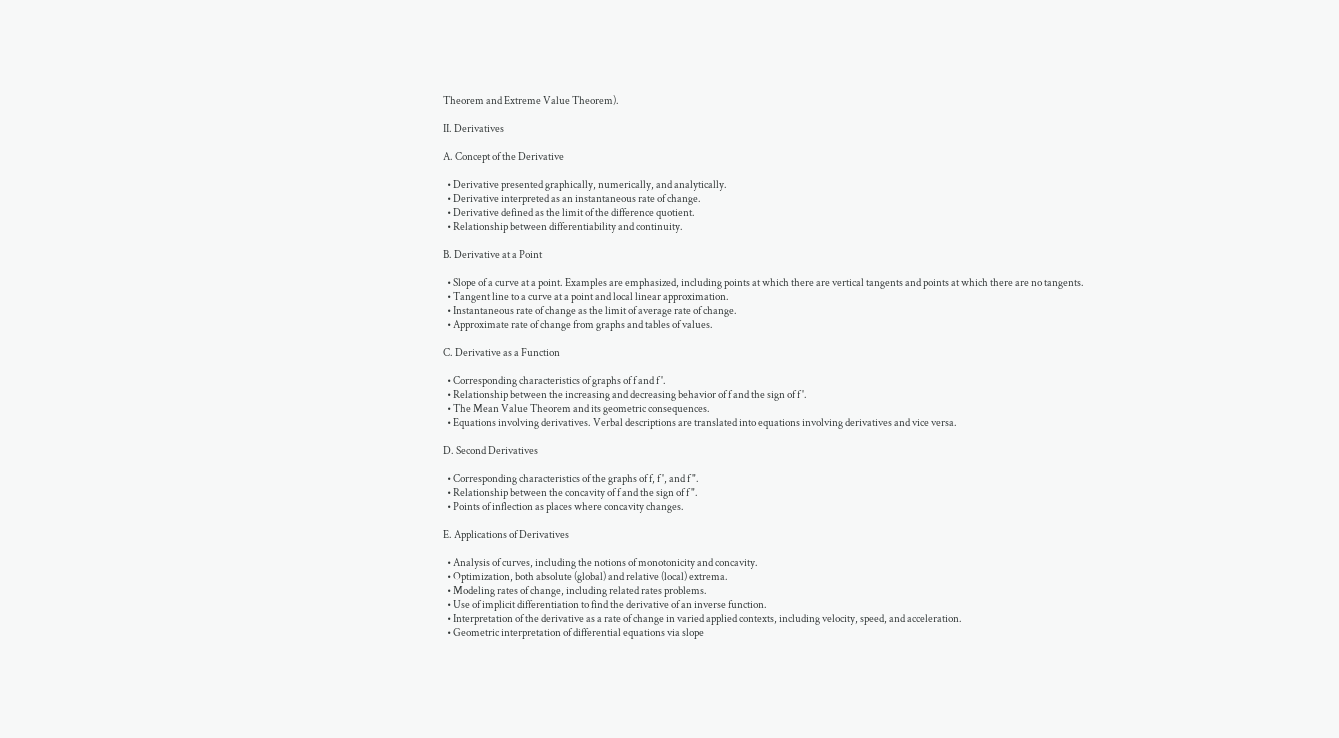Theorem and Extreme Value Theorem).

II. Derivatives

A. Concept of the Derivative

  • Derivative presented graphically, numerically, and analytically.
  • Derivative interpreted as an instantaneous rate of change.
  • Derivative defined as the limit of the difference quotient.
  • Relationship between differentiability and continuity.

B. Derivative at a Point

  • Slope of a curve at a point. Examples are emphasized, including points at which there are vertical tangents and points at which there are no tangents.
  • Tangent line to a curve at a point and local linear approximation.
  • Instantaneous rate of change as the limit of average rate of change.
  • Approximate rate of change from graphs and tables of values.

C. Derivative as a Function

  • Corresponding characteristics of graphs of f and f '.
  • Relationship between the increasing and decreasing behavior of f and the sign of f '.
  • The Mean Value Theorem and its geometric consequences.
  • Equations involving derivatives. Verbal descriptions are translated into equations involving derivatives and vice versa.

D. Second Derivatives

  • Corresponding characteristics of the graphs of f, f ', and f ".
  • Relationship between the concavity of f and the sign of f ".
  • Points of inflection as places where concavity changes.

E. Applications of Derivatives

  • Analysis of curves, including the notions of monotonicity and concavity.
  • Optimization, both absolute (global) and relative (local) extrema.
  • Modeling rates of change, including related rates problems.
  • Use of implicit differentiation to find the derivative of an inverse function.
  • Interpretation of the derivative as a rate of change in varied applied contexts, including velocity, speed, and acceleration.
  • Geometric interpretation of differential equations via slope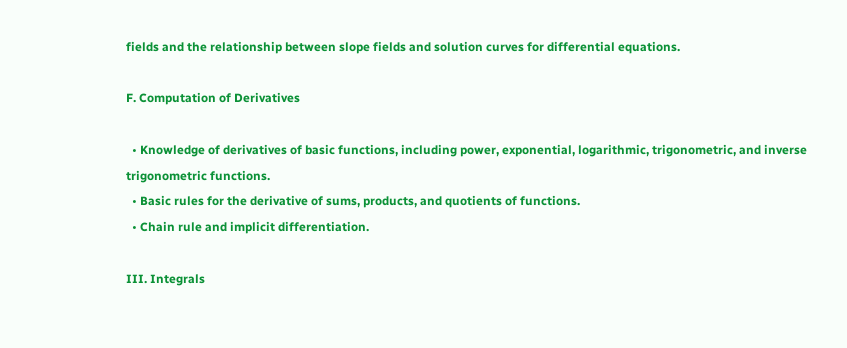fields and the relationship between slope fields and solution curves for differential equations.

F. Computation of Derivatives

  • Knowledge of derivatives of basic functions, including power, exponential, logarithmic, trigonometric, and inverse trigonometric functions.
  • Basic rules for the derivative of sums, products, and quotients of functions.
  • Chain rule and implicit differentiation.

III. Integrals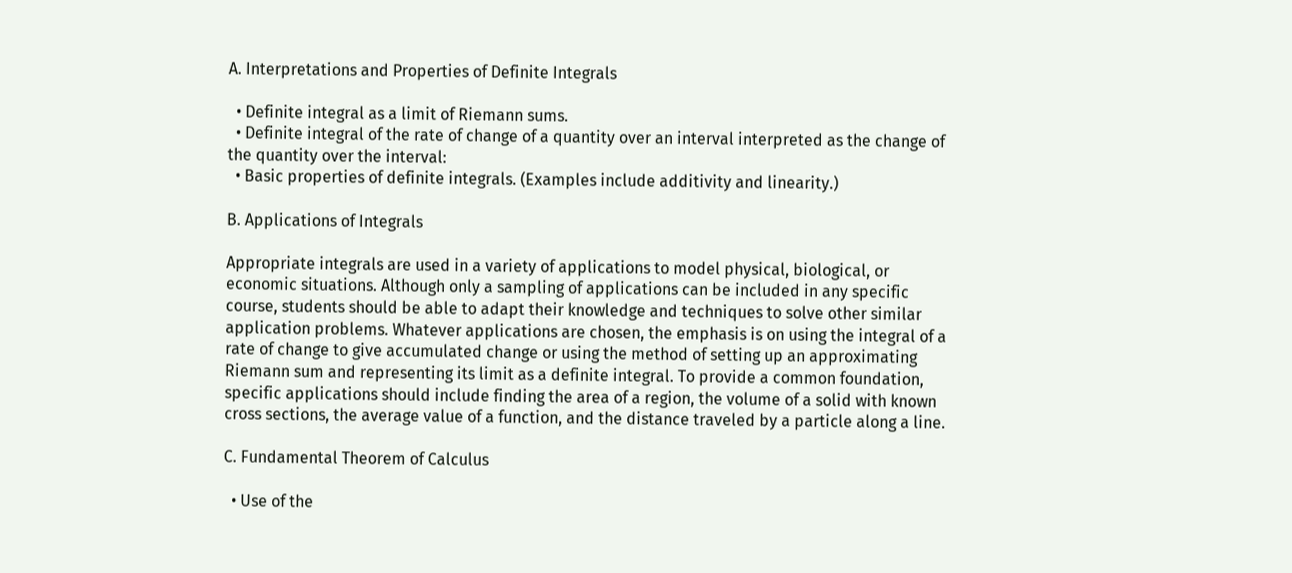A. Interpretations and Properties of Definite Integrals

  • Definite integral as a limit of Riemann sums.
  • Definite integral of the rate of change of a quantity over an interval interpreted as the change of the quantity over the interval:
  • Basic properties of definite integrals. (Examples include additivity and linearity.)

B. Applications of Integrals

Appropriate integrals are used in a variety of applications to model physical, biological, or economic situations. Although only a sampling of applications can be included in any specific course, students should be able to adapt their knowledge and techniques to solve other similar application problems. Whatever applications are chosen, the emphasis is on using the integral of a rate of change to give accumulated change or using the method of setting up an approximating Riemann sum and representing its limit as a definite integral. To provide a common foundation, specific applications should include finding the area of a region, the volume of a solid with known cross sections, the average value of a function, and the distance traveled by a particle along a line.

C. Fundamental Theorem of Calculus

  • Use of the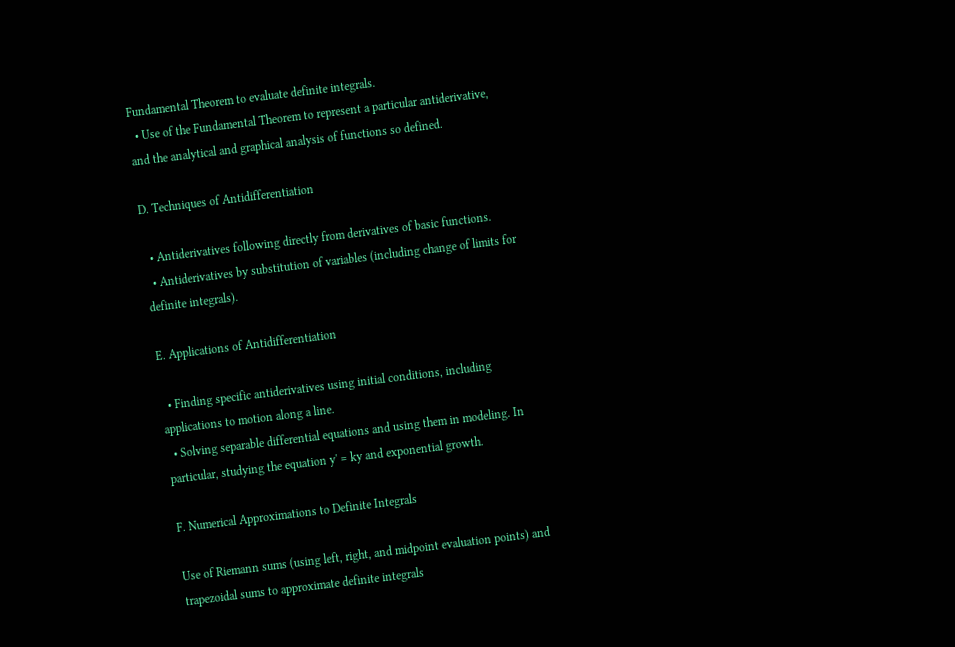Fundamental Theorem to evaluate definite integrals.
  • Use of the Fundamental Theorem to represent a particular antiderivative, and the analytical and graphical analysis of functions so defined.

D. Techniques of Antidifferentiation

  • Antiderivatives following directly from derivatives of basic functions.
  • Antiderivatives by substitution of variables (including change of limits for definite integrals).

E. Applications of Antidifferentiation

  • Finding specific antiderivatives using initial conditions, including applications to motion along a line.
  • Solving separable differential equations and using them in modeling. In particular, studying the equation y' = ky and exponential growth.

F. Numerical Approximations to Definite Integrals

Use of Riemann sums (using left, right, and midpoint evaluation points) and trapezoidal sums to approximate definite integrals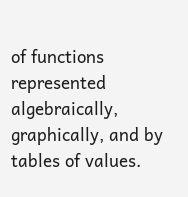of functions represented algebraically, graphically, and by tables of values.